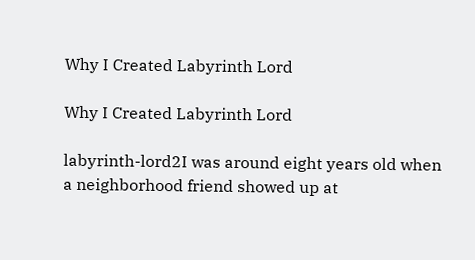Why I Created Labyrinth Lord

Why I Created Labyrinth Lord

labyrinth-lord2I was around eight years old when a neighborhood friend showed up at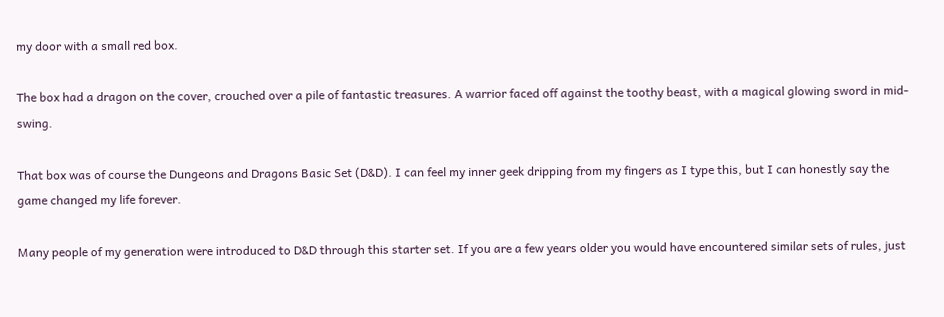my door with a small red box.

The box had a dragon on the cover, crouched over a pile of fantastic treasures. A warrior faced off against the toothy beast, with a magical glowing sword in mid-swing.

That box was of course the Dungeons and Dragons Basic Set (D&D). I can feel my inner geek dripping from my fingers as I type this, but I can honestly say the game changed my life forever.

Many people of my generation were introduced to D&D through this starter set. If you are a few years older you would have encountered similar sets of rules, just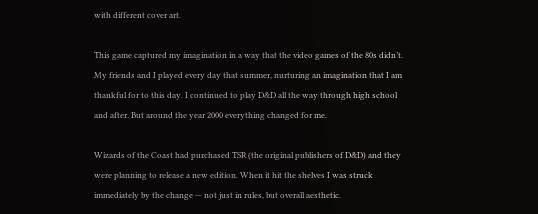with different cover art.

This game captured my imagination in a way that the video games of the 80s didn’t. My friends and I played every day that summer, nurturing an imagination that I am thankful for to this day. I continued to play D&D all the way through high school and after. But around the year 2000 everything changed for me.

Wizards of the Coast had purchased TSR (the original publishers of D&D) and they were planning to release a new edition. When it hit the shelves I was struck immediately by the change — not just in rules, but overall aesthetic.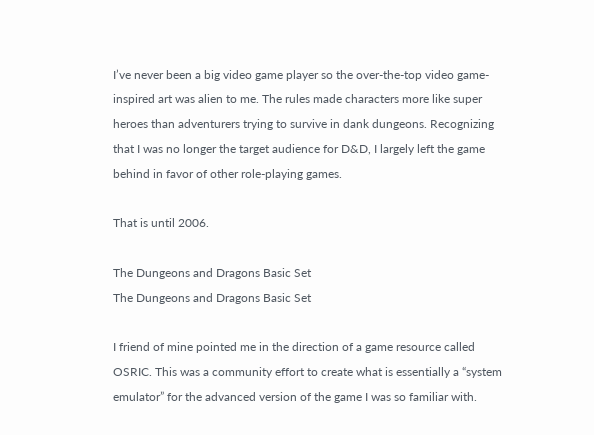I’ve never been a big video game player so the over-the-top video game-inspired art was alien to me. The rules made characters more like super heroes than adventurers trying to survive in dank dungeons. Recognizing that I was no longer the target audience for D&D, I largely left the game behind in favor of other role-playing games.

That is until 2006.

The Dungeons and Dragons Basic Set
The Dungeons and Dragons Basic Set

I friend of mine pointed me in the direction of a game resource called OSRIC. This was a community effort to create what is essentially a “system emulator” for the advanced version of the game I was so familiar with.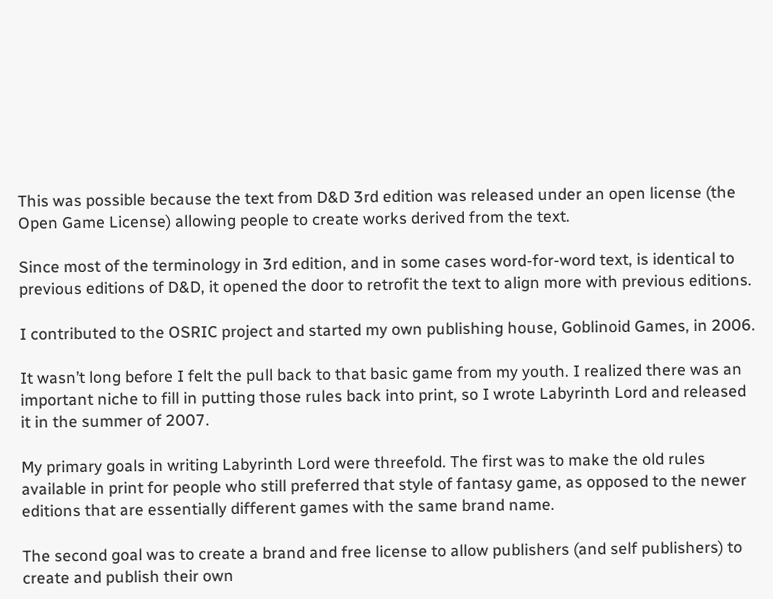This was possible because the text from D&D 3rd edition was released under an open license (the Open Game License) allowing people to create works derived from the text.

Since most of the terminology in 3rd edition, and in some cases word-for-word text, is identical to previous editions of D&D, it opened the door to retrofit the text to align more with previous editions.

I contributed to the OSRIC project and started my own publishing house, Goblinoid Games, in 2006.

It wasn’t long before I felt the pull back to that basic game from my youth. I realized there was an important niche to fill in putting those rules back into print, so I wrote Labyrinth Lord and released it in the summer of 2007.

My primary goals in writing Labyrinth Lord were threefold. The first was to make the old rules available in print for people who still preferred that style of fantasy game, as opposed to the newer editions that are essentially different games with the same brand name.

The second goal was to create a brand and free license to allow publishers (and self publishers) to create and publish their own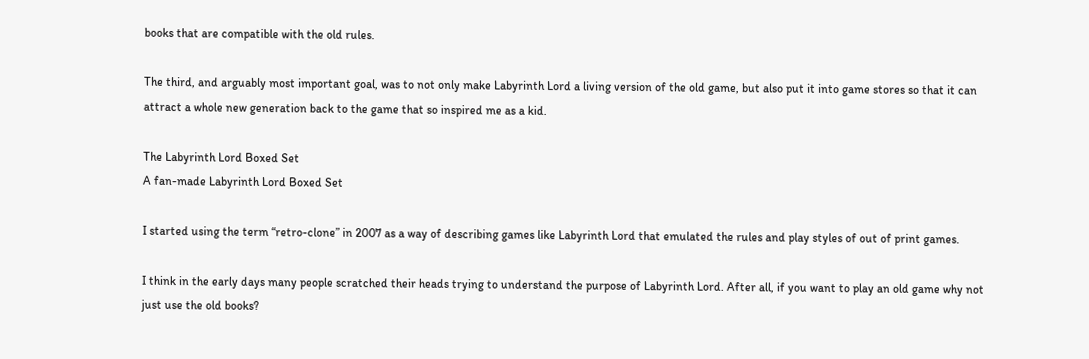books that are compatible with the old rules.

The third, and arguably most important goal, was to not only make Labyrinth Lord a living version of the old game, but also put it into game stores so that it can attract a whole new generation back to the game that so inspired me as a kid.

The Labyrinth Lord Boxed Set
A fan-made Labyrinth Lord Boxed Set

I started using the term “retro-clone” in 2007 as a way of describing games like Labyrinth Lord that emulated the rules and play styles of out of print games.

I think in the early days many people scratched their heads trying to understand the purpose of Labyrinth Lord. After all, if you want to play an old game why not just use the old books?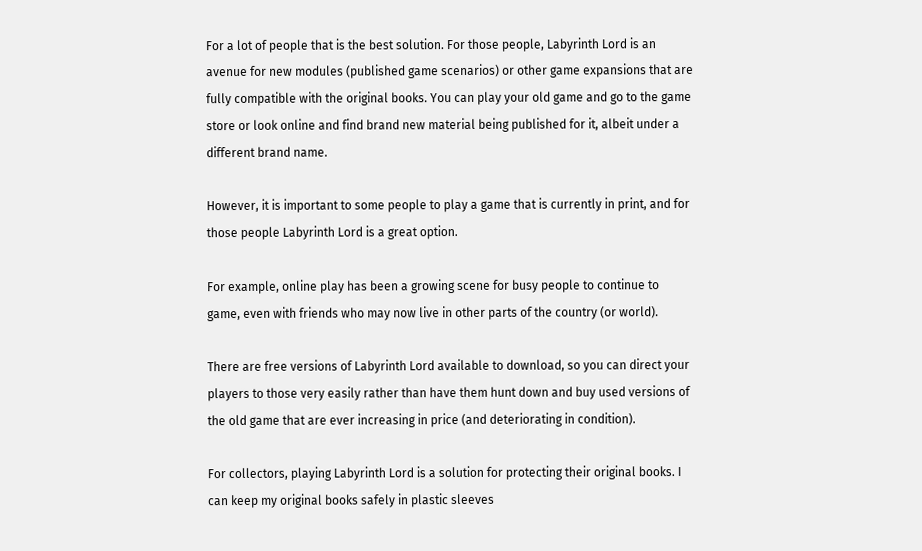For a lot of people that is the best solution. For those people, Labyrinth Lord is an avenue for new modules (published game scenarios) or other game expansions that are fully compatible with the original books. You can play your old game and go to the game store or look online and find brand new material being published for it, albeit under a different brand name.

However, it is important to some people to play a game that is currently in print, and for those people Labyrinth Lord is a great option.

For example, online play has been a growing scene for busy people to continue to game, even with friends who may now live in other parts of the country (or world).

There are free versions of Labyrinth Lord available to download, so you can direct your players to those very easily rather than have them hunt down and buy used versions of the old game that are ever increasing in price (and deteriorating in condition).

For collectors, playing Labyrinth Lord is a solution for protecting their original books. I can keep my original books safely in plastic sleeves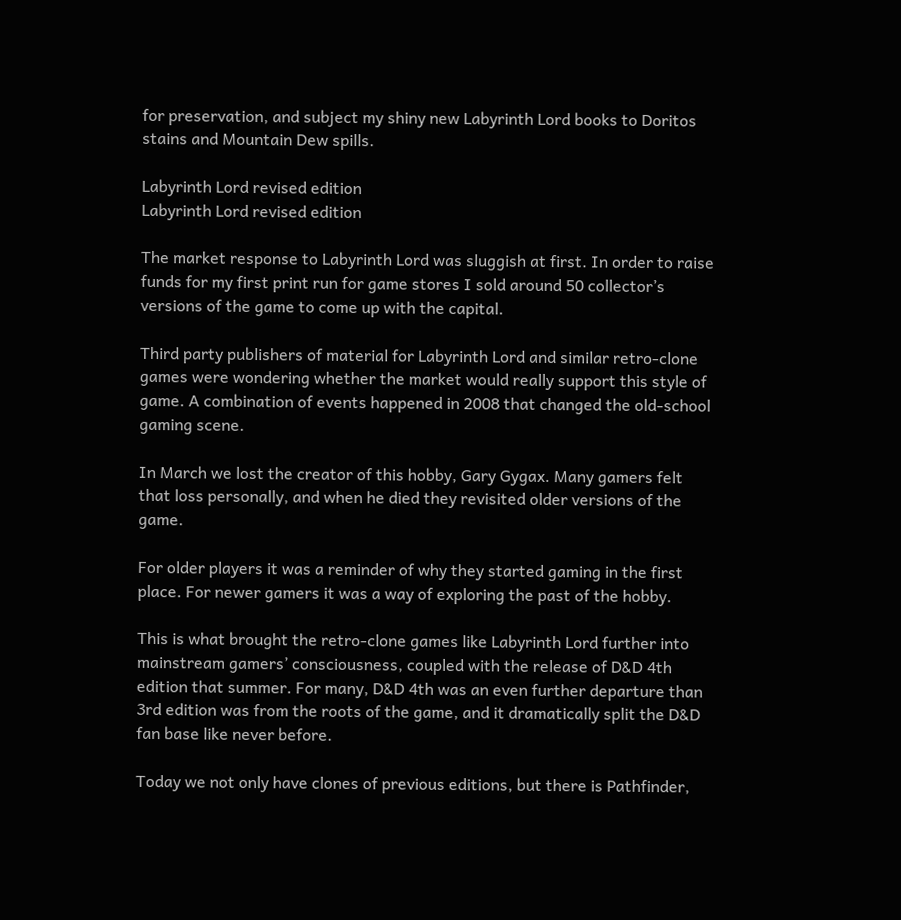for preservation, and subject my shiny new Labyrinth Lord books to Doritos stains and Mountain Dew spills.

Labyrinth Lord revised edition
Labyrinth Lord revised edition

The market response to Labyrinth Lord was sluggish at first. In order to raise funds for my first print run for game stores I sold around 50 collector’s versions of the game to come up with the capital.

Third party publishers of material for Labyrinth Lord and similar retro-clone games were wondering whether the market would really support this style of game. A combination of events happened in 2008 that changed the old-school gaming scene.

In March we lost the creator of this hobby, Gary Gygax. Many gamers felt that loss personally, and when he died they revisited older versions of the game.

For older players it was a reminder of why they started gaming in the first place. For newer gamers it was a way of exploring the past of the hobby.

This is what brought the retro-clone games like Labyrinth Lord further into mainstream gamers’ consciousness, coupled with the release of D&D 4th edition that summer. For many, D&D 4th was an even further departure than 3rd edition was from the roots of the game, and it dramatically split the D&D fan base like never before.

Today we not only have clones of previous editions, but there is Pathfinder,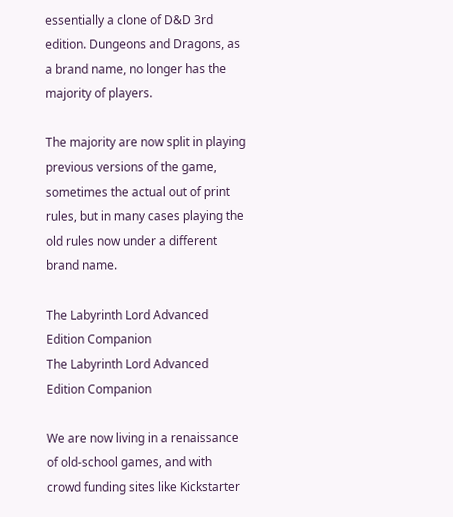essentially a clone of D&D 3rd edition. Dungeons and Dragons, as a brand name, no longer has the majority of players.

The majority are now split in playing previous versions of the game, sometimes the actual out of print rules, but in many cases playing the old rules now under a different brand name.

The Labyrinth Lord Advanced Edition Companion
The Labyrinth Lord Advanced Edition Companion

We are now living in a renaissance of old-school games, and with crowd funding sites like Kickstarter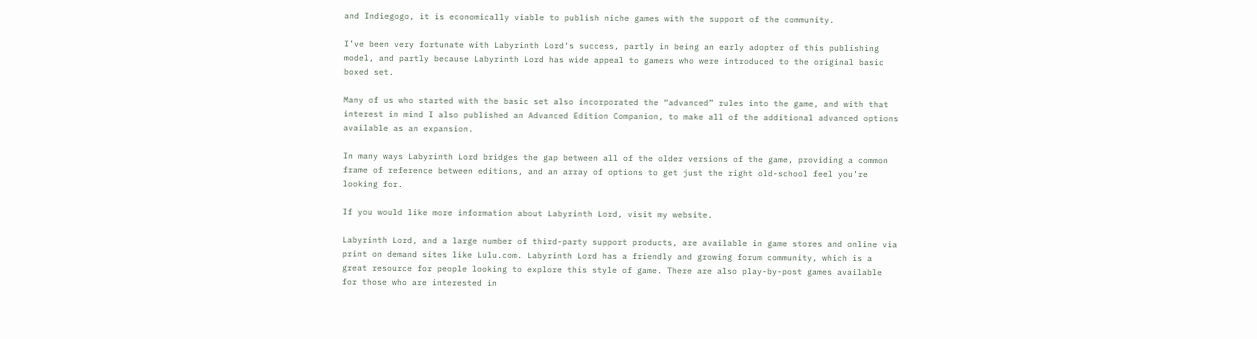and Indiegogo, it is economically viable to publish niche games with the support of the community.

I’ve been very fortunate with Labyrinth Lord‘s success, partly in being an early adopter of this publishing model, and partly because Labyrinth Lord has wide appeal to gamers who were introduced to the original basic boxed set.

Many of us who started with the basic set also incorporated the “advanced” rules into the game, and with that interest in mind I also published an Advanced Edition Companion, to make all of the additional advanced options available as an expansion.

In many ways Labyrinth Lord bridges the gap between all of the older versions of the game, providing a common frame of reference between editions, and an array of options to get just the right old-school feel you’re looking for.

If you would like more information about Labyrinth Lord, visit my website.

Labyrinth Lord, and a large number of third-party support products, are available in game stores and online via print on demand sites like Lulu.com. Labyrinth Lord has a friendly and growing forum community, which is a great resource for people looking to explore this style of game. There are also play-by-post games available for those who are interested in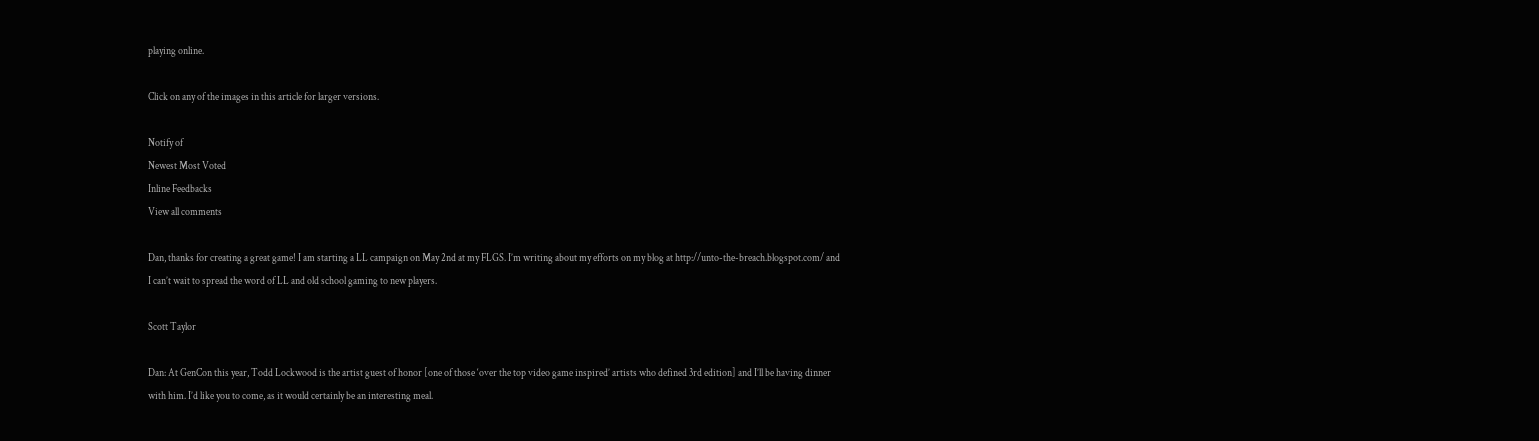playing online.

Click on any of the images in this article for larger versions.

Notify of
Newest Most Voted
Inline Feedbacks
View all comments

Dan, thanks for creating a great game! I am starting a LL campaign on May 2nd at my FLGS. I’m writing about my efforts on my blog at http://unto-the-breach.blogspot.com/ and I can’t wait to spread the word of LL and old school gaming to new players.

Scott Taylor

Dan: At GenCon this year, Todd Lockwood is the artist guest of honor [one of those ‘over the top video game inspired’ artists who defined 3rd edition] and I’ll be having dinner with him. I’d like you to come, as it would certainly be an interesting meal.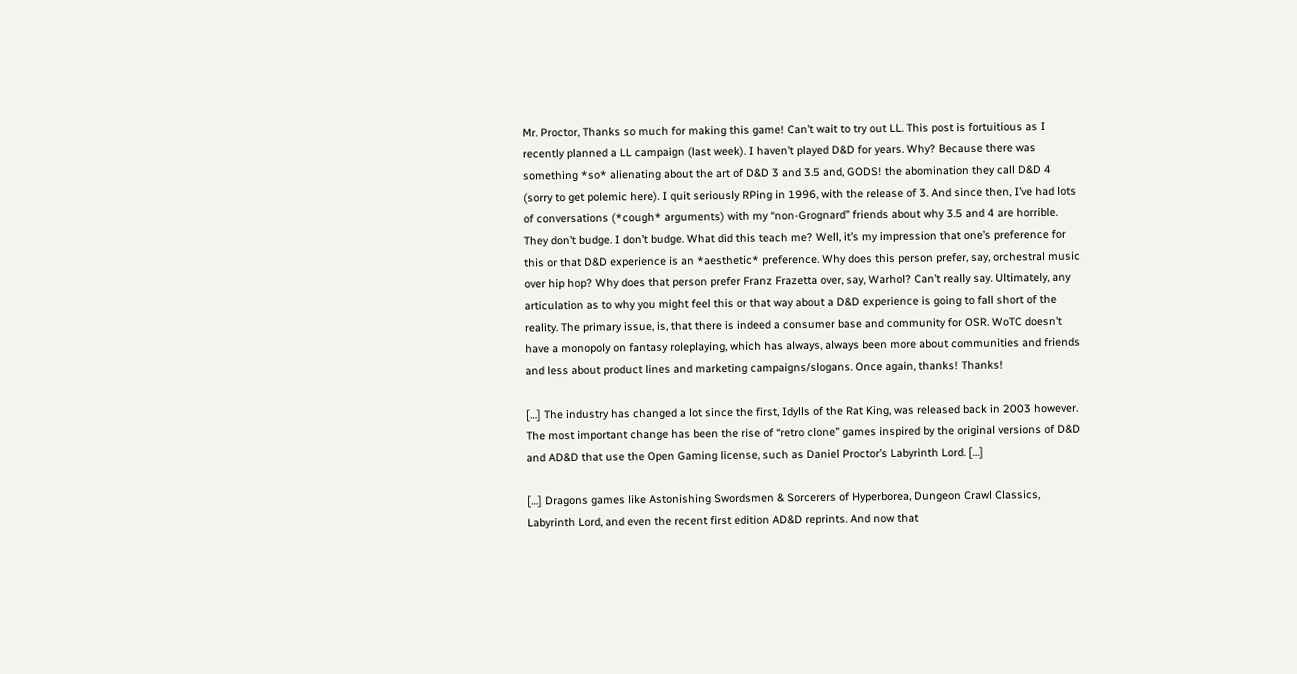Mr. Proctor, Thanks so much for making this game! Can’t wait to try out LL. This post is fortuitious as I recently planned a LL campaign (last week). I haven’t played D&D for years. Why? Because there was something *so* alienating about the art of D&D 3 and 3.5 and, GODS! the abomination they call D&D 4 (sorry to get polemic here). I quit seriously RPing in 1996, with the release of 3. And since then, I’ve had lots of conversations (*cough* arguments) with my “non-Grognard” friends about why 3.5 and 4 are horrible. They don’t budge. I don’t budge. What did this teach me? Well, it’s my impression that one’s preference for this or that D&D experience is an *aesthetic* preference. Why does this person prefer, say, orchestral music over hip hop? Why does that person prefer Franz Frazetta over, say, Warhol? Can’t really say. Ultimately, any articulation as to why you might feel this or that way about a D&D experience is going to fall short of the reality. The primary issue, is, that there is indeed a consumer base and community for OSR. WoTC doesn’t have a monopoly on fantasy roleplaying, which has always, always been more about communities and friends and less about product lines and marketing campaigns/slogans. Once again, thanks! Thanks!

[…] The industry has changed a lot since the first, Idylls of the Rat King, was released back in 2003 however. The most important change has been the rise of “retro clone” games inspired by the original versions of D&D and AD&D that use the Open Gaming license, such as Daniel Proctor’s Labyrinth Lord. […]

[…] Dragons games like Astonishing Swordsmen & Sorcerers of Hyperborea, Dungeon Crawl Classics, Labyrinth Lord, and even the recent first edition AD&D reprints. And now that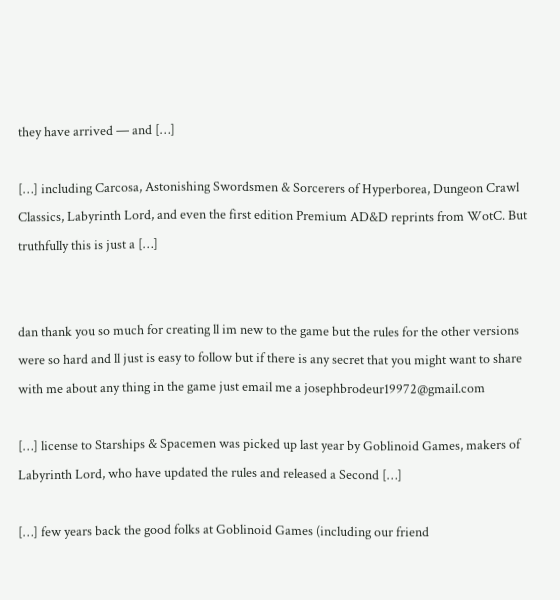they have arrived — and […]

[…] including Carcosa, Astonishing Swordsmen & Sorcerers of Hyperborea, Dungeon Crawl Classics, Labyrinth Lord, and even the first edition Premium AD&D reprints from WotC. But truthfully this is just a […]


dan thank you so much for creating ll im new to the game but the rules for the other versions were so hard and ll just is easy to follow but if there is any secret that you might want to share with me about any thing in the game just email me a josephbrodeur19972@gmail.com

[…] license to Starships & Spacemen was picked up last year by Goblinoid Games, makers of Labyrinth Lord, who have updated the rules and released a Second […]

[…] few years back the good folks at Goblinoid Games (including our friend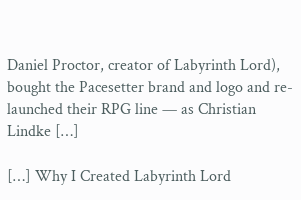Daniel Proctor, creator of Labyrinth Lord), bought the Pacesetter brand and logo and re-launched their RPG line — as Christian Lindke […]

[…] Why I Created Labyrinth Lord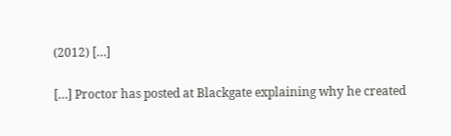(2012) […]

[…] Proctor has posted at Blackgate explaining why he created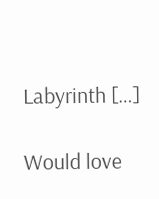Labyrinth […]

Would love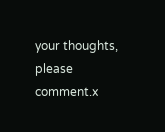your thoughts, please comment.x